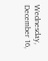Wednesday, December 16,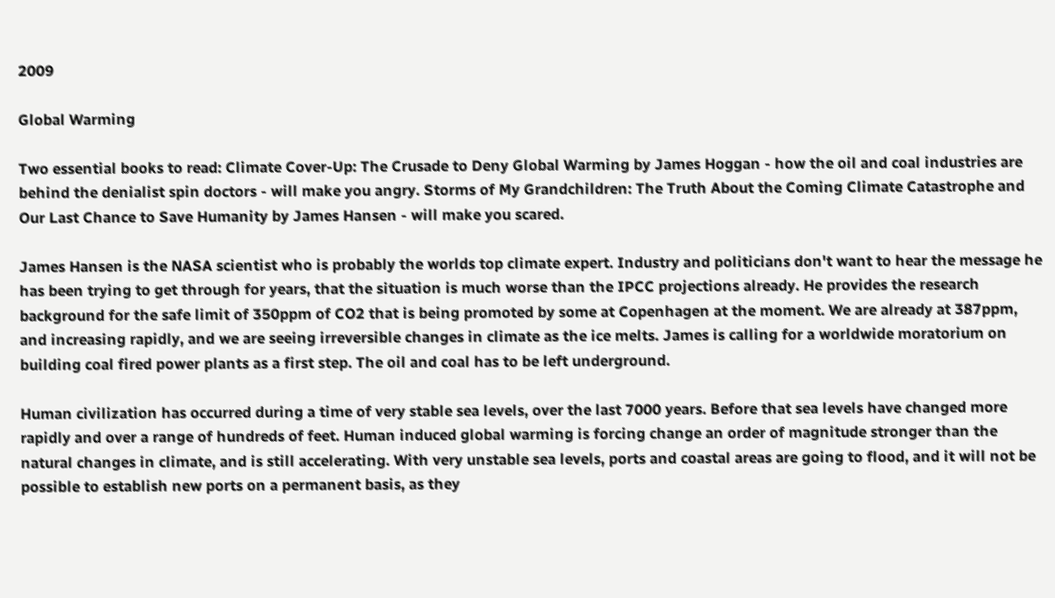2009

Global Warming

Two essential books to read: Climate Cover-Up: The Crusade to Deny Global Warming by James Hoggan - how the oil and coal industries are behind the denialist spin doctors - will make you angry. Storms of My Grandchildren: The Truth About the Coming Climate Catastrophe and Our Last Chance to Save Humanity by James Hansen - will make you scared.

James Hansen is the NASA scientist who is probably the worlds top climate expert. Industry and politicians don't want to hear the message he has been trying to get through for years, that the situation is much worse than the IPCC projections already. He provides the research background for the safe limit of 350ppm of CO2 that is being promoted by some at Copenhagen at the moment. We are already at 387ppm, and increasing rapidly, and we are seeing irreversible changes in climate as the ice melts. James is calling for a worldwide moratorium on building coal fired power plants as a first step. The oil and coal has to be left underground.

Human civilization has occurred during a time of very stable sea levels, over the last 7000 years. Before that sea levels have changed more rapidly and over a range of hundreds of feet. Human induced global warming is forcing change an order of magnitude stronger than the natural changes in climate, and is still accelerating. With very unstable sea levels, ports and coastal areas are going to flood, and it will not be possible to establish new ports on a permanent basis, as they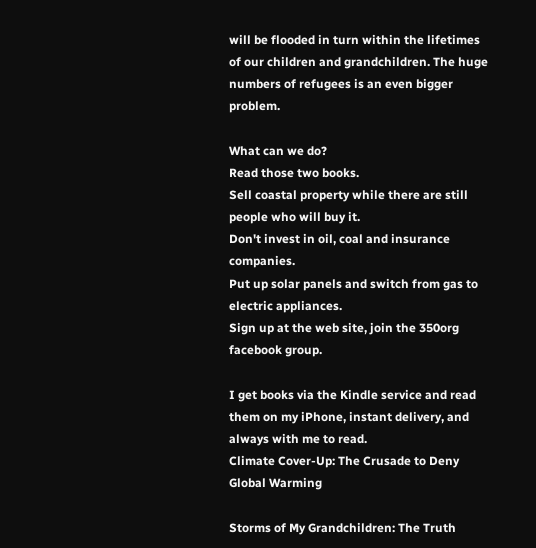will be flooded in turn within the lifetimes of our children and grandchildren. The huge numbers of refugees is an even bigger problem.

What can we do?
Read those two books.
Sell coastal property while there are still people who will buy it.
Don't invest in oil, coal and insurance companies.
Put up solar panels and switch from gas to electric appliances.
Sign up at the web site, join the 350org facebook group.

I get books via the Kindle service and read them on my iPhone, instant delivery, and always with me to read.
Climate Cover-Up: The Crusade to Deny Global Warming

Storms of My Grandchildren: The Truth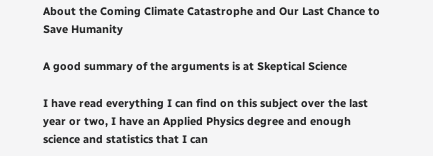About the Coming Climate Catastrophe and Our Last Chance to Save Humanity

A good summary of the arguments is at Skeptical Science

I have read everything I can find on this subject over the last year or two, I have an Applied Physics degree and enough science and statistics that I can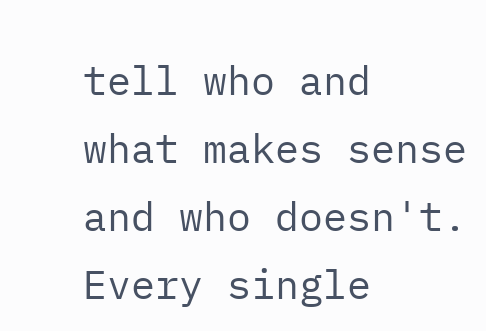tell who and what makes sense and who doesn't. Every single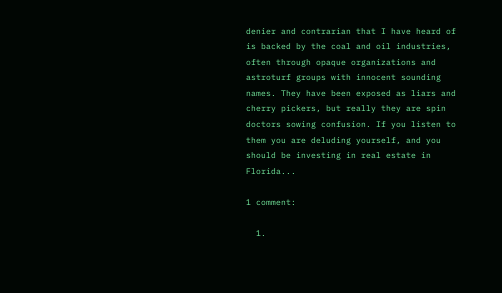denier and contrarian that I have heard of is backed by the coal and oil industries, often through opaque organizations and astroturf groups with innocent sounding names. They have been exposed as liars and cherry pickers, but really they are spin doctors sowing confusion. If you listen to them you are deluding yourself, and you should be investing in real estate in Florida...

1 comment:

  1.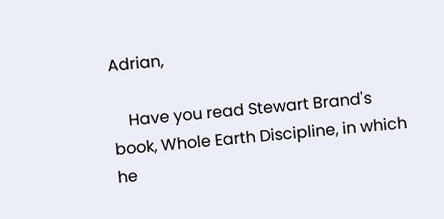Adrian,

    Have you read Stewart Brand's book, Whole Earth Discipline, in which he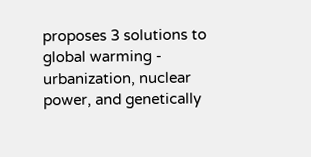proposes 3 solutions to global warming - urbanization, nuclear power, and genetically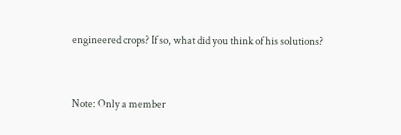engineered crops? If so, what did you think of his solutions?



Note: Only a member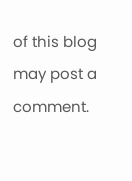of this blog may post a comment.